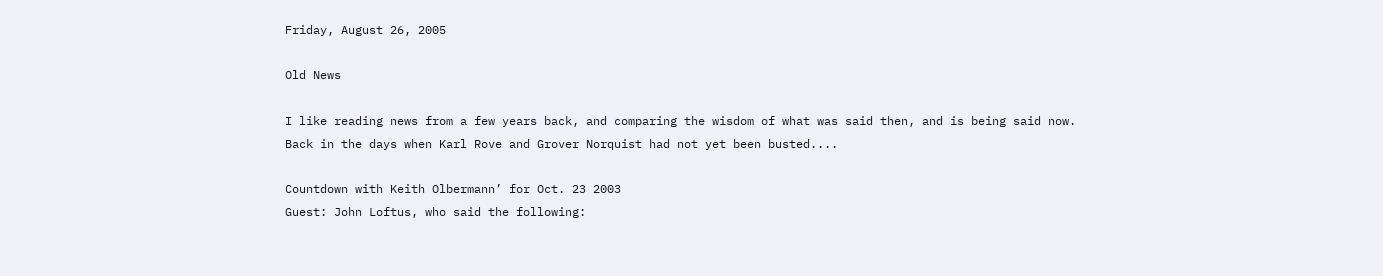Friday, August 26, 2005

Old News

I like reading news from a few years back, and comparing the wisdom of what was said then, and is being said now. Back in the days when Karl Rove and Grover Norquist had not yet been busted....

Countdown with Keith Olbermann’ for Oct. 23 2003
Guest: John Loftus, who said the following: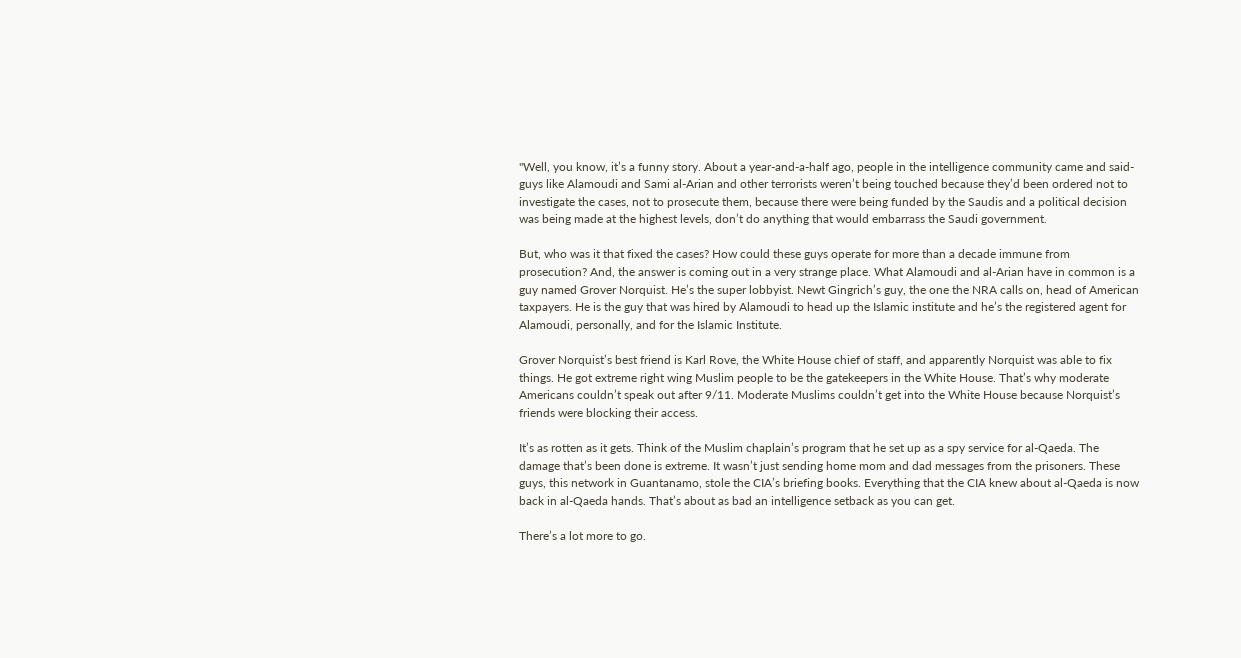"Well, you know, it’s a funny story. About a year-and-a-half ago, people in the intelligence community came and said-guys like Alamoudi and Sami al-Arian and other terrorists weren’t being touched because they’d been ordered not to investigate the cases, not to prosecute them, because there were being funded by the Saudis and a political decision was being made at the highest levels, don’t do anything that would embarrass the Saudi government.

But, who was it that fixed the cases? How could these guys operate for more than a decade immune from prosecution? And, the answer is coming out in a very strange place. What Alamoudi and al-Arian have in common is a guy named Grover Norquist. He’s the super lobbyist. Newt Gingrich’s guy, the one the NRA calls on, head of American taxpayers. He is the guy that was hired by Alamoudi to head up the Islamic institute and he’s the registered agent for Alamoudi, personally, and for the Islamic Institute.

Grover Norquist’s best friend is Karl Rove, the White House chief of staff, and apparently Norquist was able to fix things. He got extreme right wing Muslim people to be the gatekeepers in the White House. That’s why moderate Americans couldn’t speak out after 9/11. Moderate Muslims couldn’t get into the White House because Norquist’s friends were blocking their access.

It’s as rotten as it gets. Think of the Muslim chaplain’s program that he set up as a spy service for al-Qaeda. The damage that’s been done is extreme. It wasn’t just sending home mom and dad messages from the prisoners. These guys, this network in Guantanamo, stole the CIA’s briefing books. Everything that the CIA knew about al-Qaeda is now back in al-Qaeda hands. That’s about as bad an intelligence setback as you can get.

There’s a lot more to go.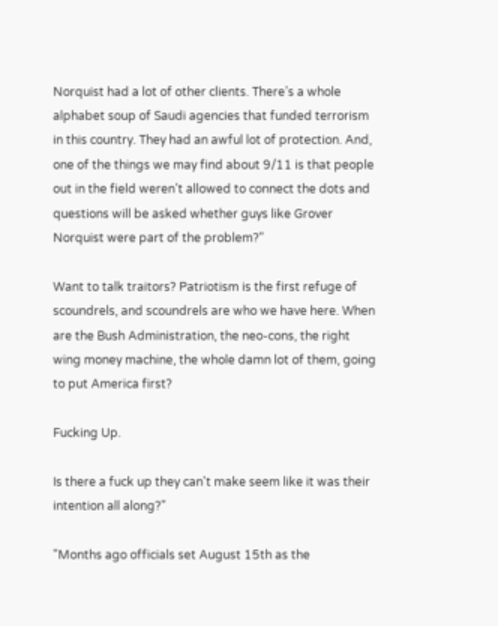Norquist had a lot of other clients. There’s a whole alphabet soup of Saudi agencies that funded terrorism in this country. They had an awful lot of protection. And, one of the things we may find about 9/11 is that people out in the field weren’t allowed to connect the dots and questions will be asked whether guys like Grover Norquist were part of the problem?"

Want to talk traitors? Patriotism is the first refuge of scoundrels, and scoundrels are who we have here. When are the Bush Administration, the neo-cons, the right wing money machine, the whole damn lot of them, going to put America first?

Fucking Up.

Is there a fuck up they can't make seem like it was their intention all along?"

"Months ago officials set August 15th as the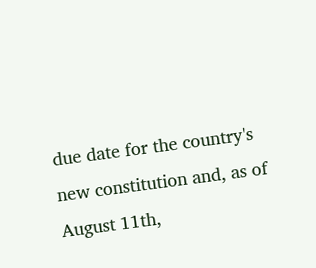due date for the country's new constitution and, as of August 11th,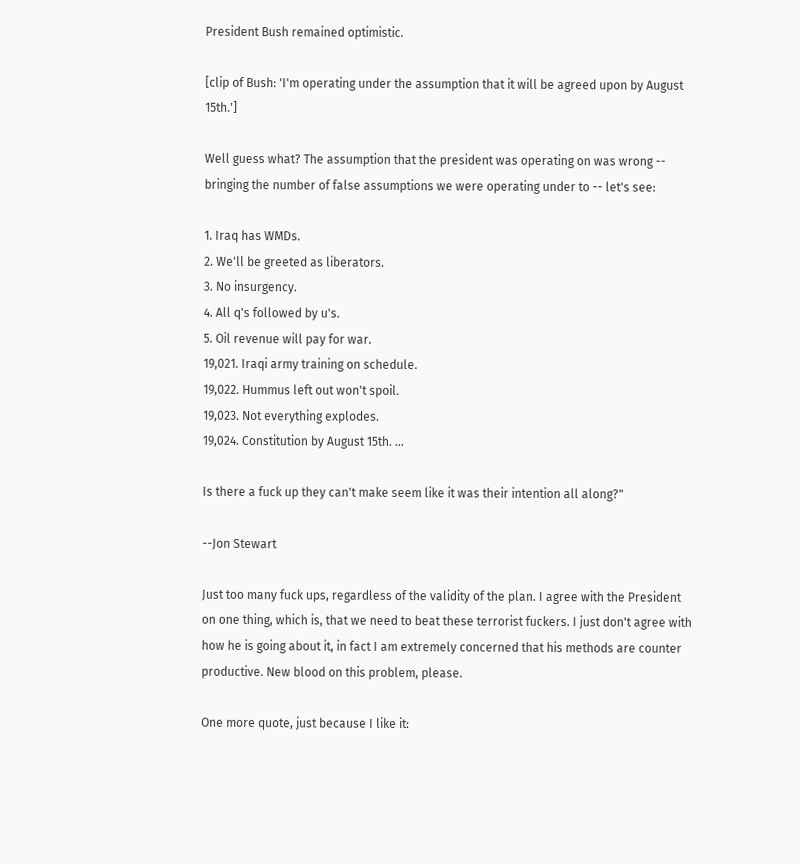President Bush remained optimistic.

[clip of Bush: 'I'm operating under the assumption that it will be agreed upon by August 15th.']

Well guess what? The assumption that the president was operating on was wrong -- bringing the number of false assumptions we were operating under to -- let's see:

1. Iraq has WMDs.
2. We'll be greeted as liberators.
3. No insurgency.
4. All q's followed by u's.
5. Oil revenue will pay for war.
19,021. Iraqi army training on schedule.
19,022. Hummus left out won't spoil.
19,023. Not everything explodes.
19,024. Constitution by August 15th. ...

Is there a fuck up they can't make seem like it was their intention all along?"

--Jon Stewart

Just too many fuck ups, regardless of the validity of the plan. I agree with the President on one thing, which is, that we need to beat these terrorist fuckers. I just don't agree with how he is going about it, in fact I am extremely concerned that his methods are counter productive. New blood on this problem, please.

One more quote, just because I like it: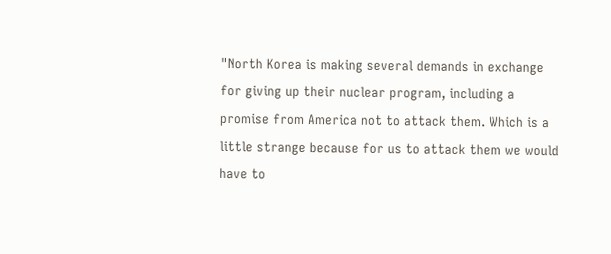"North Korea is making several demands in exchange for giving up their nuclear program, including a promise from America not to attack them. Which is a little strange because for us to attack them we would have to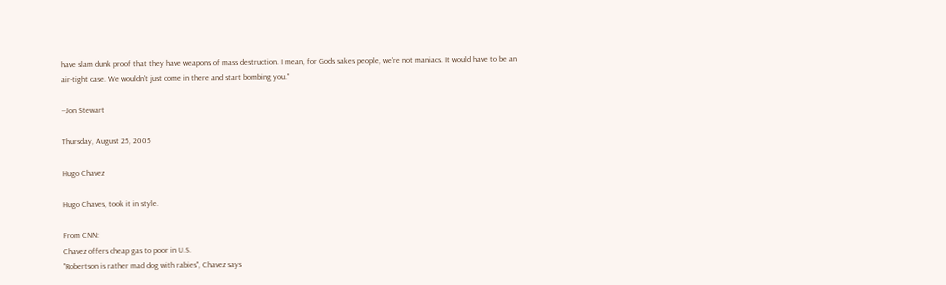have slam dunk proof that they have weapons of mass destruction. I mean, for Gods sakes people, we're not maniacs. It would have to be an air-tight case. We wouldn't just come in there and start bombing you."

--Jon Stewart

Thursday, August 25, 2005

Hugo Chavez

Hugo Chaves, took it in style.

From CNN:
Chavez offers cheap gas to poor in U.S.
"Robertson is rather mad dog with rabies", Chavez says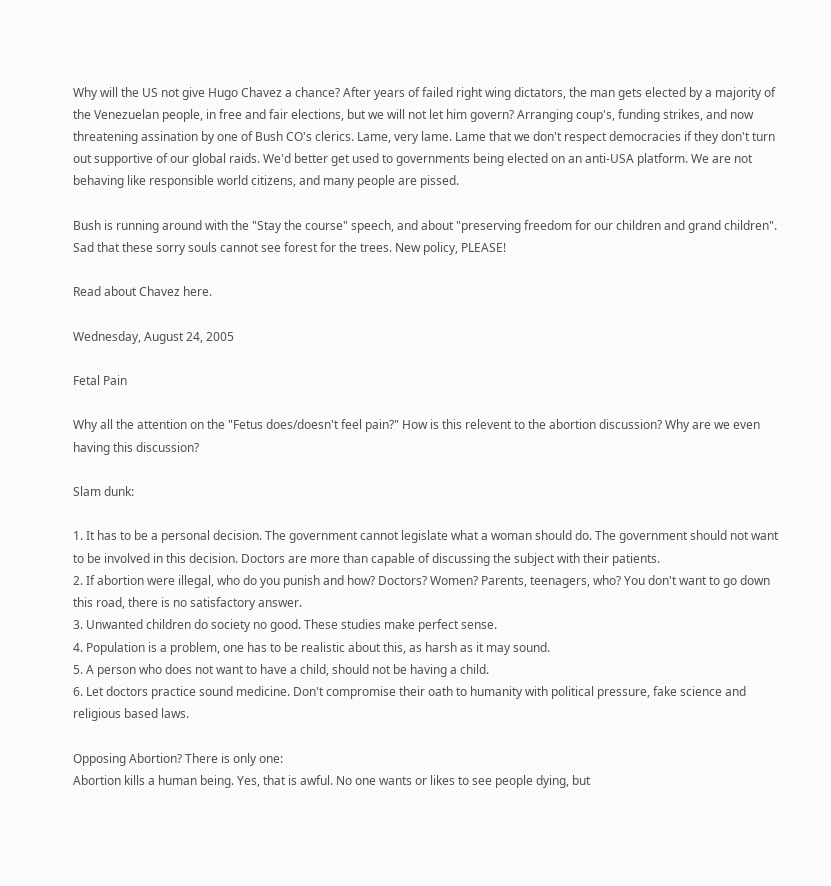Why will the US not give Hugo Chavez a chance? After years of failed right wing dictators, the man gets elected by a majority of the Venezuelan people, in free and fair elections, but we will not let him govern? Arranging coup's, funding strikes, and now threatening assination by one of Bush CO's clerics. Lame, very lame. Lame that we don't respect democracies if they don't turn out supportive of our global raids. We'd better get used to governments being elected on an anti-USA platform. We are not behaving like responsible world citizens, and many people are pissed.

Bush is running around with the "Stay the course" speech, and about "preserving freedom for our children and grand children". Sad that these sorry souls cannot see forest for the trees. New policy, PLEASE!

Read about Chavez here.

Wednesday, August 24, 2005

Fetal Pain

Why all the attention on the "Fetus does/doesn't feel pain?" How is this relevent to the abortion discussion? Why are we even having this discussion?

Slam dunk:

1. It has to be a personal decision. The government cannot legislate what a woman should do. The government should not want to be involved in this decision. Doctors are more than capable of discussing the subject with their patients.
2. If abortion were illegal, who do you punish and how? Doctors? Women? Parents, teenagers, who? You don't want to go down this road, there is no satisfactory answer.
3. Unwanted children do society no good. These studies make perfect sense.
4. Population is a problem, one has to be realistic about this, as harsh as it may sound.
5. A person who does not want to have a child, should not be having a child.
6. Let doctors practice sound medicine. Don't compromise their oath to humanity with political pressure, fake science and religious based laws.

Opposing Abortion? There is only one:
Abortion kills a human being. Yes, that is awful. No one wants or likes to see people dying, but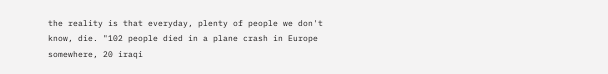the reality is that everyday, plenty of people we don't know, die. "102 people died in a plane crash in Europe somewhere, 20 iraqi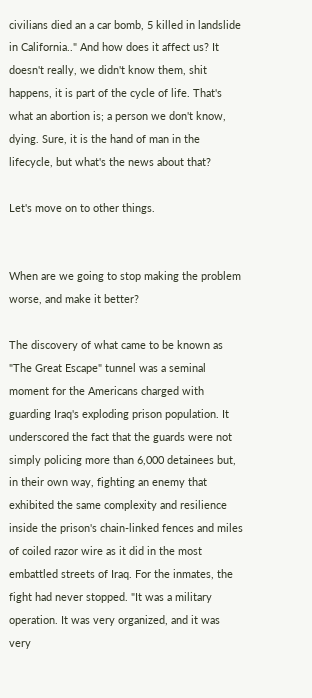civilians died an a car bomb, 5 killed in landslide in California.." And how does it affect us? It doesn't really, we didn't know them, shit happens, it is part of the cycle of life. That's what an abortion is; a person we don't know, dying. Sure, it is the hand of man in the lifecycle, but what's the news about that?

Let's move on to other things.


When are we going to stop making the problem worse, and make it better?

The discovery of what came to be known as "The Great Escape" tunnel was a seminal moment for the Americans charged with guarding Iraq's exploding prison population. It underscored the fact that the guards were not simply policing more than 6,000 detainees but, in their own way, fighting an enemy that exhibited the same complexity and resilience inside the prison's chain-linked fences and miles of coiled razor wire as it did in the most embattled streets of Iraq. For the inmates, the fight had never stopped. "It was a military operation. It was very organized, and it was very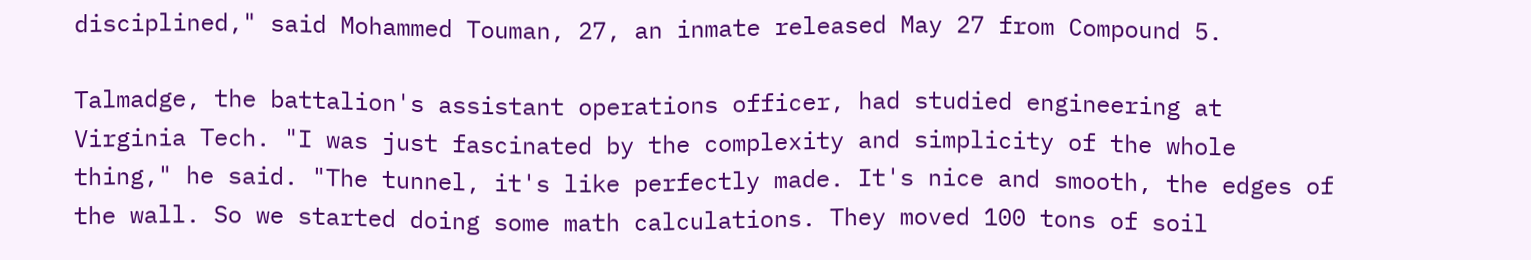disciplined," said Mohammed Touman, 27, an inmate released May 27 from Compound 5.

Talmadge, the battalion's assistant operations officer, had studied engineering at Virginia Tech. "I was just fascinated by the complexity and simplicity of the whole thing," he said. "The tunnel, it's like perfectly made. It's nice and smooth, the edges of the wall. So we started doing some math calculations. They moved 100 tons of soil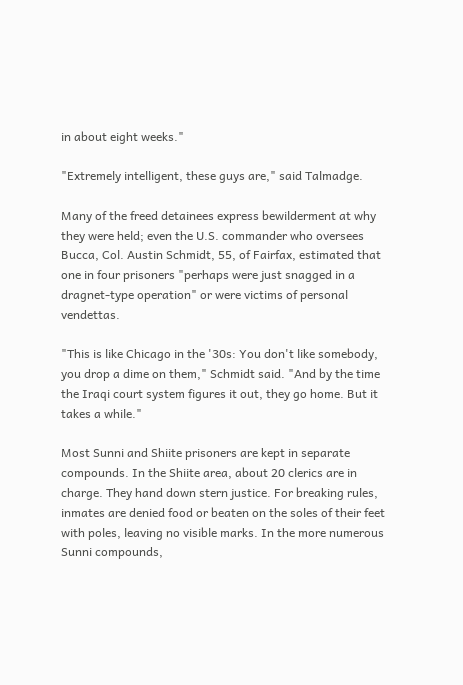in about eight weeks."

"Extremely intelligent, these guys are," said Talmadge.

Many of the freed detainees express bewilderment at why they were held; even the U.S. commander who oversees Bucca, Col. Austin Schmidt, 55, of Fairfax, estimated that one in four prisoners "perhaps were just snagged in a dragnet-type operation" or were victims of personal vendettas.

"This is like Chicago in the '30s: You don't like somebody, you drop a dime on them," Schmidt said. "And by the time the Iraqi court system figures it out, they go home. But it takes a while."

Most Sunni and Shiite prisoners are kept in separate compounds. In the Shiite area, about 20 clerics are in charge. They hand down stern justice. For breaking rules, inmates are denied food or beaten on the soles of their feet with poles, leaving no visible marks. In the more numerous Sunni compounds,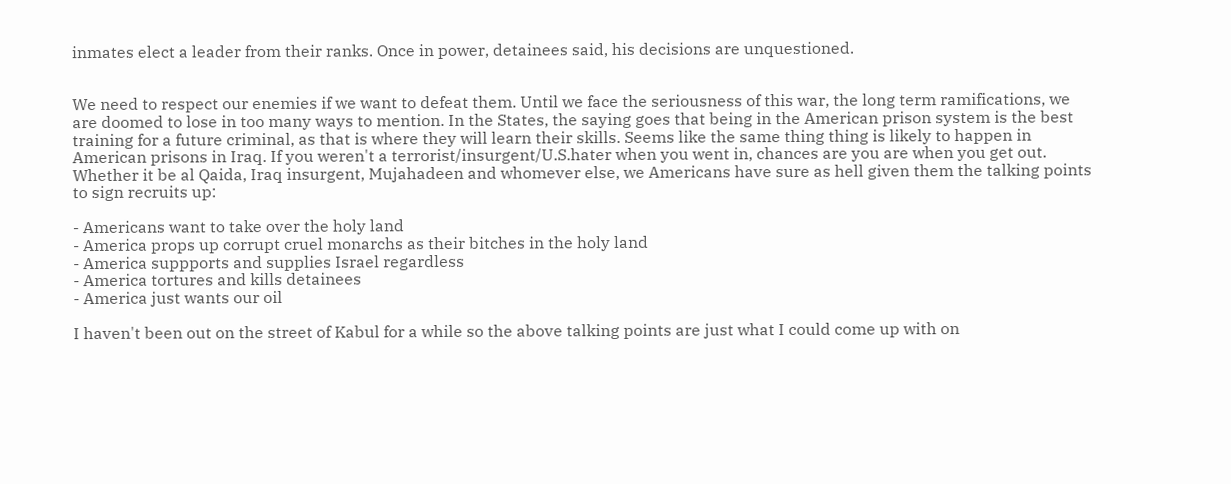inmates elect a leader from their ranks. Once in power, detainees said, his decisions are unquestioned.


We need to respect our enemies if we want to defeat them. Until we face the seriousness of this war, the long term ramifications, we are doomed to lose in too many ways to mention. In the States, the saying goes that being in the American prison system is the best training for a future criminal, as that is where they will learn their skills. Seems like the same thing thing is likely to happen in American prisons in Iraq. If you weren't a terrorist/insurgent/U.S.hater when you went in, chances are you are when you get out. Whether it be al Qaida, Iraq insurgent, Mujahadeen and whomever else, we Americans have sure as hell given them the talking points to sign recruits up:

- Americans want to take over the holy land
- America props up corrupt cruel monarchs as their bitches in the holy land
- America suppports and supplies Israel regardless
- America tortures and kills detainees
- America just wants our oil

I haven't been out on the street of Kabul for a while so the above talking points are just what I could come up with on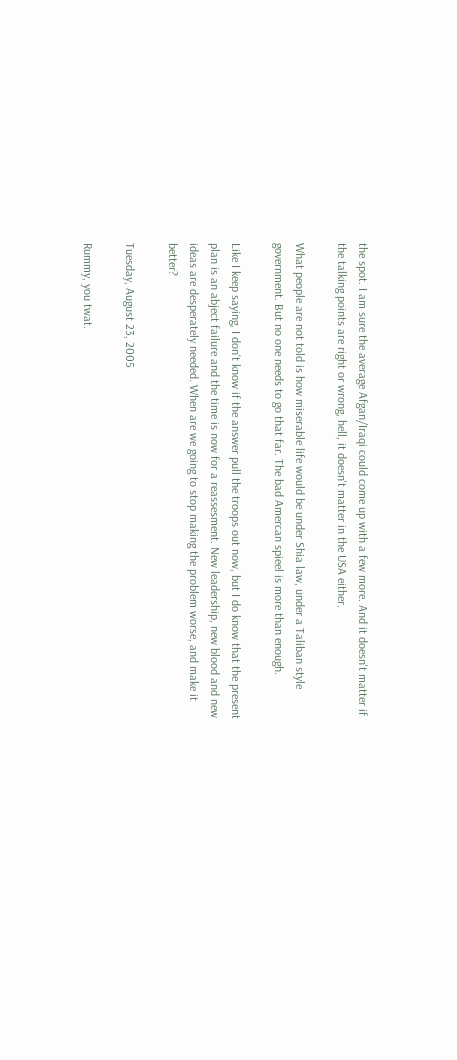the spot. I am sure the average Afgan/Iraqi could come up with a few more. And it doesn't matter if the talking points are right or wrong, hell, it doesn't matter in the USA either.

What people are not told is how miserable life would be under Shia law, under a Taliban style government. But no one needs to go that far. The bad Amercan spieel is more than enough.

Like I keep saying, I don't know if the answer pull the troops out now, but I do know that the present plan is an abject failure and the time is now for a reassesment. New leadership, new blood and new ideas are desperately needed. When are we going to stop making the problem worse, and make it better?

Tuesday, August 23, 2005

Rummy, you twat.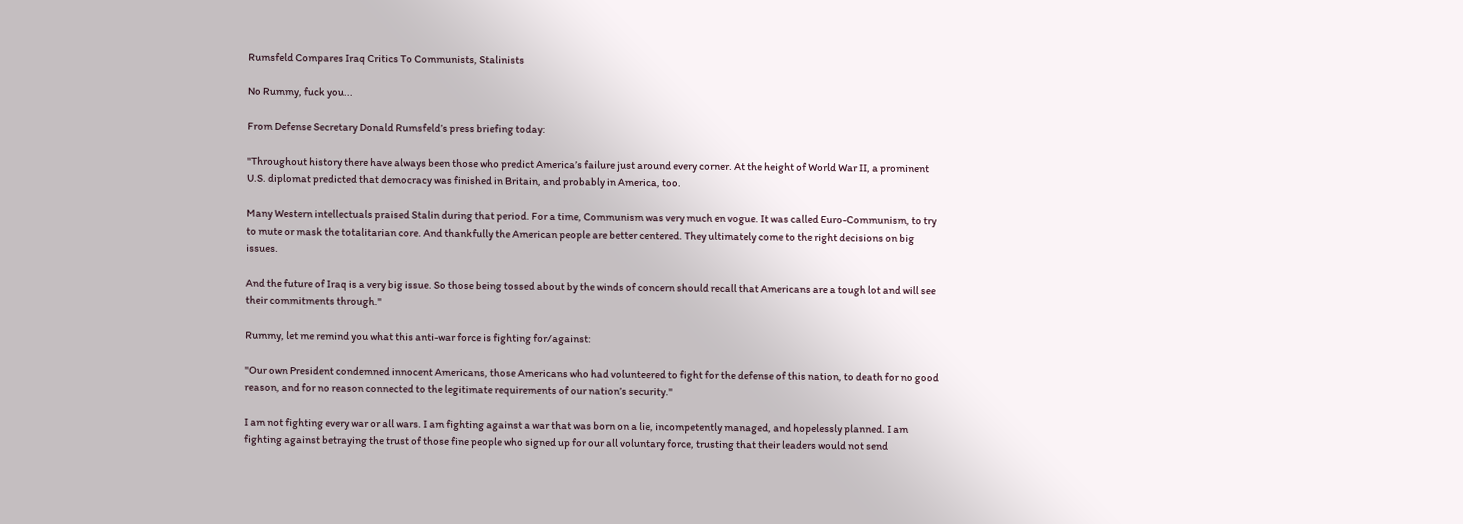Rumsfeld Compares Iraq Critics To Communists, Stalinists

No Rummy, fuck you...

From Defense Secretary Donald Rumsfeld’s press briefing today:

"Throughout history there have always been those who predict America’s failure just around every corner. At the height of World War II, a prominent U.S. diplomat predicted that democracy was finished in Britain, and probably in America, too.

Many Western intellectuals praised Stalin during that period. For a time, Communism was very much en vogue. It was called Euro-Communism, to try to mute or mask the totalitarian core. And thankfully the American people are better centered. They ultimately come to the right decisions on big issues.

And the future of Iraq is a very big issue. So those being tossed about by the winds of concern should recall that Americans are a tough lot and will see their commitments through."

Rummy, let me remind you what this anti-war force is fighting for/against:

"Our own President condemned innocent Americans, those Americans who had volunteered to fight for the defense of this nation, to death for no good reason, and for no reason connected to the legitimate requirements of our nation’s security."

I am not fighting every war or all wars. I am fighting against a war that was born on a lie, incompetently managed, and hopelessly planned. I am fighting against betraying the trust of those fine people who signed up for our all voluntary force, trusting that their leaders would not send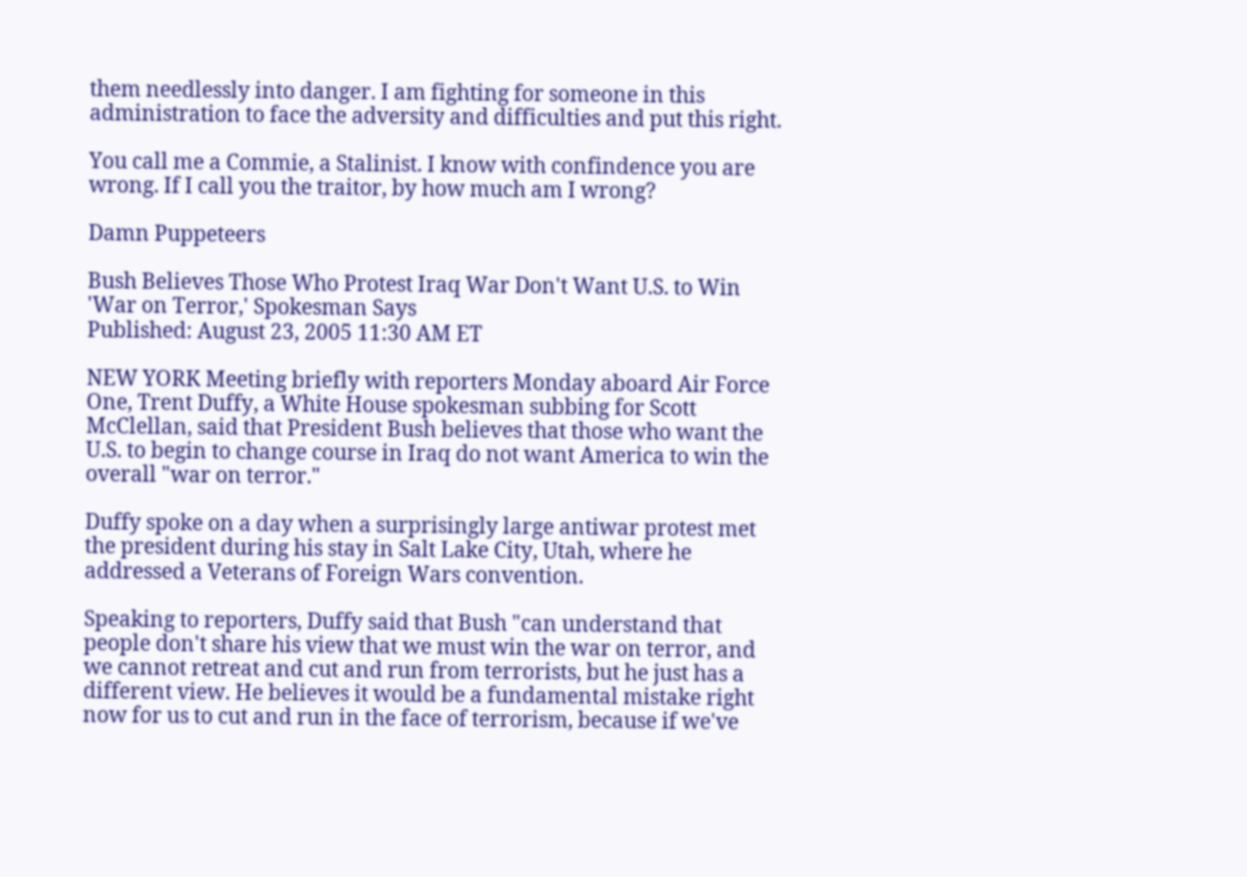them needlessly into danger. I am fighting for someone in this administration to face the adversity and difficulties and put this right.

You call me a Commie, a Stalinist. I know with confindence you are wrong. If I call you the traitor, by how much am I wrong?

Damn Puppeteers

Bush Believes Those Who Protest Iraq War Don't Want U.S. to Win 'War on Terror,' Spokesman Says
Published: August 23, 2005 11:30 AM ET

NEW YORK Meeting briefly with reporters Monday aboard Air Force One, Trent Duffy, a White House spokesman subbing for Scott McClellan, said that President Bush believes that those who want the U.S. to begin to change course in Iraq do not want America to win the overall "war on terror."

Duffy spoke on a day when a surprisingly large antiwar protest met the president during his stay in Salt Lake City, Utah, where he addressed a Veterans of Foreign Wars convention.

Speaking to reporters, Duffy said that Bush "can understand that people don't share his view that we must win the war on terror, and we cannot retreat and cut and run from terrorists, but he just has a different view. He believes it would be a fundamental mistake right now for us to cut and run in the face of terrorism, because if we've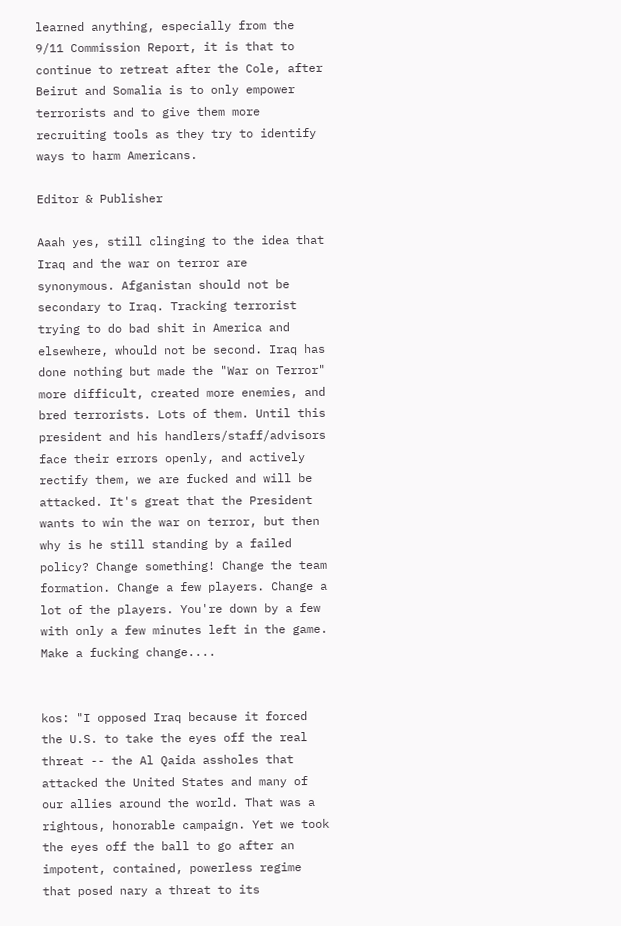learned anything, especially from the 9/11 Commission Report, it is that to continue to retreat after the Cole, after Beirut and Somalia is to only empower terrorists and to give them more recruiting tools as they try to identify ways to harm Americans.

Editor & Publisher

Aaah yes, still clinging to the idea that Iraq and the war on terror are synonymous. Afganistan should not be secondary to Iraq. Tracking terrorist trying to do bad shit in America and elsewhere, whould not be second. Iraq has done nothing but made the "War on Terror" more difficult, created more enemies, and bred terrorists. Lots of them. Until this president and his handlers/staff/advisors face their errors openly, and actively rectify them, we are fucked and will be attacked. It's great that the President wants to win the war on terror, but then why is he still standing by a failed policy? Change something! Change the team formation. Change a few players. Change a lot of the players. You're down by a few with only a few minutes left in the game. Make a fucking change....


kos: "I opposed Iraq because it forced the U.S. to take the eyes off the real threat -- the Al Qaida assholes that attacked the United States and many of our allies around the world. That was a rightous, honorable campaign. Yet we took the eyes off the ball to go after an impotent, contained, powerless regime that posed nary a threat to its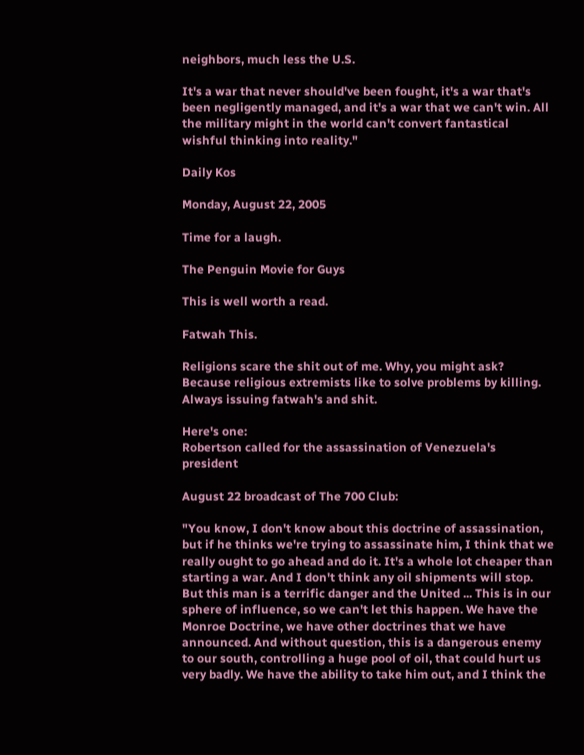neighbors, much less the U.S.

It's a war that never should've been fought, it's a war that's been negligently managed, and it's a war that we can't win. All the military might in the world can't convert fantastical wishful thinking into reality."

Daily Kos

Monday, August 22, 2005

Time for a laugh.

The Penguin Movie for Guys

This is well worth a read.

Fatwah This.

Religions scare the shit out of me. Why, you might ask? Because religious extremists like to solve problems by killing. Always issuing fatwah's and shit.

Here's one:
Robertson called for the assassination of Venezuela's president

August 22 broadcast of The 700 Club:

"You know, I don't know about this doctrine of assassination, but if he thinks we're trying to assassinate him, I think that we really ought to go ahead and do it. It's a whole lot cheaper than starting a war. And I don't think any oil shipments will stop. But this man is a terrific danger and the United ... This is in our sphere of influence, so we can't let this happen. We have the Monroe Doctrine, we have other doctrines that we have announced. And without question, this is a dangerous enemy to our south, controlling a huge pool of oil, that could hurt us very badly. We have the ability to take him out, and I think the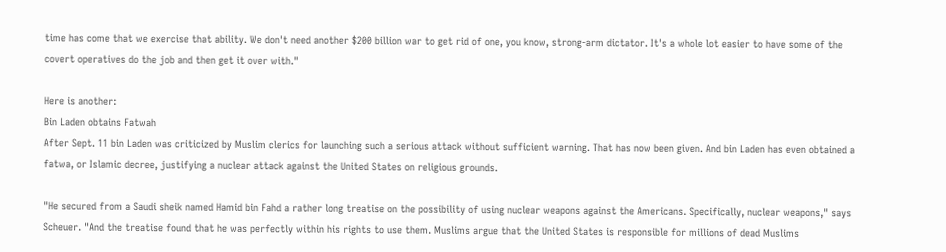time has come that we exercise that ability. We don't need another $200 billion war to get rid of one, you know, strong-arm dictator. It's a whole lot easier to have some of the covert operatives do the job and then get it over with."

Here is another:
Bin Laden obtains Fatwah
After Sept. 11 bin Laden was criticized by Muslim clerics for launching such a serious attack without sufficient warning. That has now been given. And bin Laden has even obtained a fatwa, or Islamic decree, justifying a nuclear attack against the United States on religious grounds.

"He secured from a Saudi sheik named Hamid bin Fahd a rather long treatise on the possibility of using nuclear weapons against the Americans. Specifically, nuclear weapons," says Scheuer. "And the treatise found that he was perfectly within his rights to use them. Muslims argue that the United States is responsible for millions of dead Muslims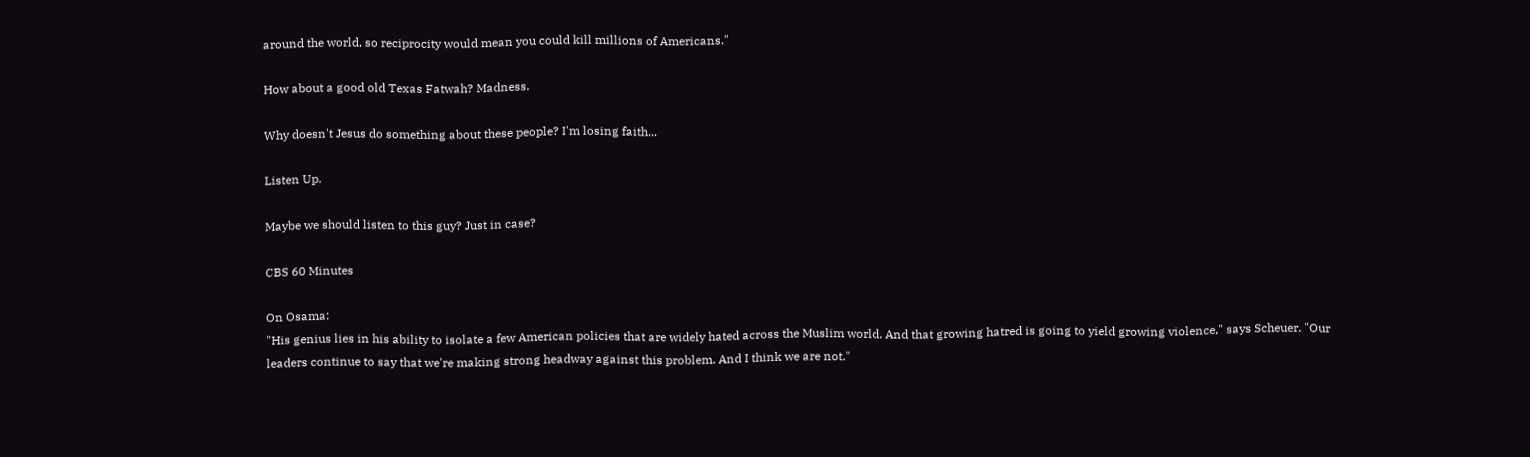around the world, so reciprocity would mean you could kill millions of Americans."

How about a good old Texas Fatwah? Madness.

Why doesn't Jesus do something about these people? I'm losing faith...

Listen Up.

Maybe we should listen to this guy? Just in case?

CBS 60 Minutes

On Osama:
"His genius lies in his ability to isolate a few American policies that are widely hated across the Muslim world. And that growing hatred is going to yield growing violence," says Scheuer. "Our leaders continue to say that we're making strong headway against this problem. And I think we are not."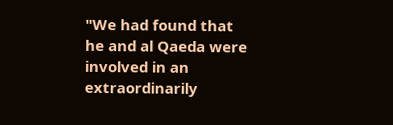"We had found that he and al Qaeda were involved in an extraordinarily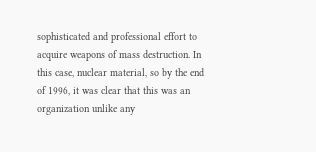sophisticated and professional effort to acquire weapons of mass destruction. In this case, nuclear material, so by the end of 1996, it was clear that this was an organization unlike any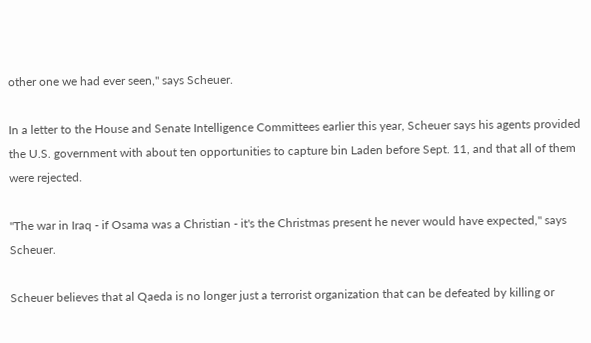other one we had ever seen," says Scheuer.

In a letter to the House and Senate Intelligence Committees earlier this year, Scheuer says his agents provided the U.S. government with about ten opportunities to capture bin Laden before Sept. 11, and that all of them were rejected.

"The war in Iraq - if Osama was a Christian - it's the Christmas present he never would have expected," says Scheuer.

Scheuer believes that al Qaeda is no longer just a terrorist organization that can be defeated by killing or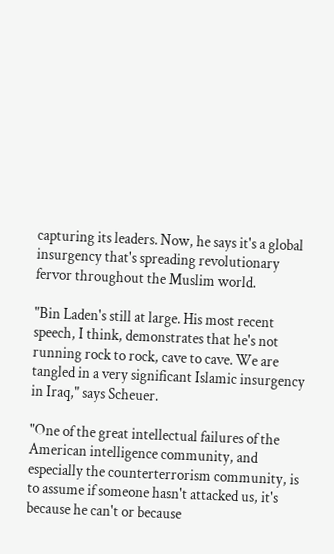capturing its leaders. Now, he says it's a global insurgency that's spreading revolutionary fervor throughout the Muslim world.

"Bin Laden's still at large. His most recent speech, I think, demonstrates that he's not running rock to rock, cave to cave. We are tangled in a very significant Islamic insurgency in Iraq," says Scheuer.

"One of the great intellectual failures of the American intelligence community, and especially the counterterrorism community, is to assume if someone hasn't attacked us, it's because he can't or because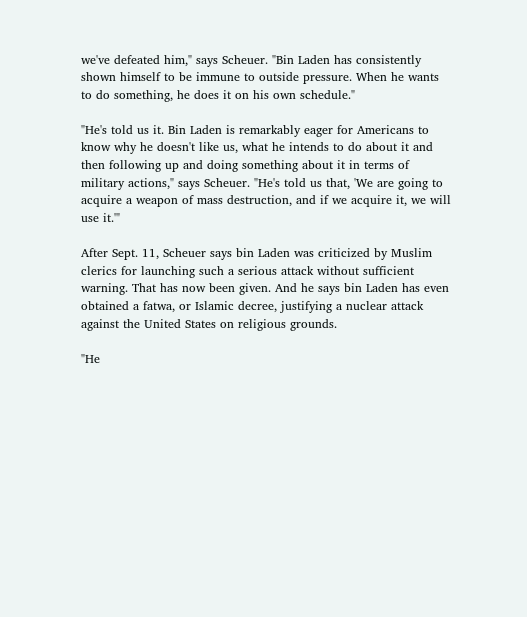we've defeated him," says Scheuer. "Bin Laden has consistently shown himself to be immune to outside pressure. When he wants to do something, he does it on his own schedule."

"He's told us it. Bin Laden is remarkably eager for Americans to know why he doesn't like us, what he intends to do about it and then following up and doing something about it in terms of military actions," says Scheuer. "He's told us that, 'We are going to acquire a weapon of mass destruction, and if we acquire it, we will use it.'"

After Sept. 11, Scheuer says bin Laden was criticized by Muslim clerics for launching such a serious attack without sufficient warning. That has now been given. And he says bin Laden has even obtained a fatwa, or Islamic decree, justifying a nuclear attack against the United States on religious grounds.

"He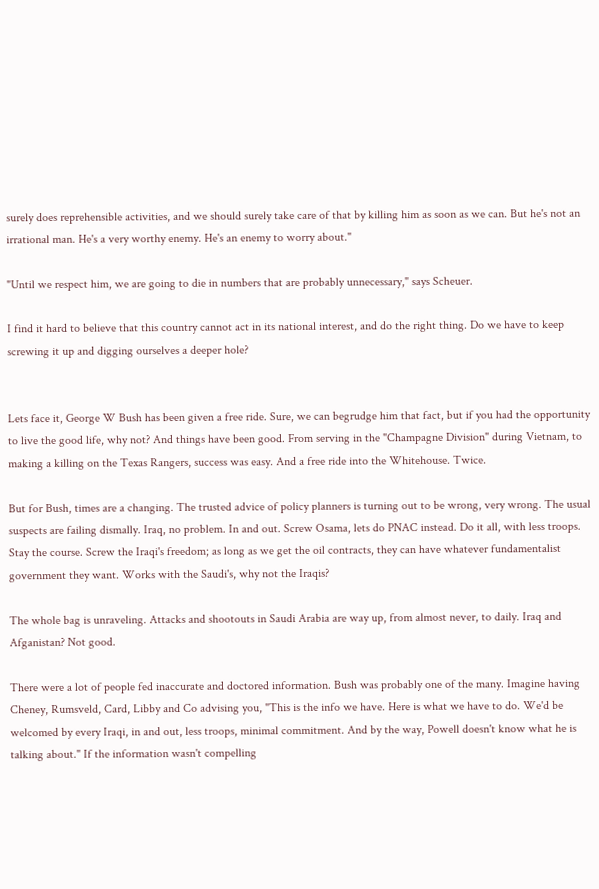surely does reprehensible activities, and we should surely take care of that by killing him as soon as we can. But he's not an irrational man. He's a very worthy enemy. He's an enemy to worry about."

"Until we respect him, we are going to die in numbers that are probably unnecessary," says Scheuer.

I find it hard to believe that this country cannot act in its national interest, and do the right thing. Do we have to keep screwing it up and digging ourselves a deeper hole?


Lets face it, George W Bush has been given a free ride. Sure, we can begrudge him that fact, but if you had the opportunity to live the good life, why not? And things have been good. From serving in the "Champagne Division" during Vietnam, to making a killing on the Texas Rangers, success was easy. And a free ride into the Whitehouse. Twice.

But for Bush, times are a changing. The trusted advice of policy planners is turning out to be wrong, very wrong. The usual suspects are failing dismally. Iraq, no problem. In and out. Screw Osama, lets do PNAC instead. Do it all, with less troops. Stay the course. Screw the Iraqi's freedom; as long as we get the oil contracts, they can have whatever fundamentalist government they want. Works with the Saudi's, why not the Iraqis?

The whole bag is unraveling. Attacks and shootouts in Saudi Arabia are way up, from almost never, to daily. Iraq and Afganistan? Not good.

There were a lot of people fed inaccurate and doctored information. Bush was probably one of the many. Imagine having Cheney, Rumsveld, Card, Libby and Co advising you, "This is the info we have. Here is what we have to do. We'd be welcomed by every Iraqi, in and out, less troops, minimal commitment. And by the way, Powell doesn't know what he is talking about." If the information wasn't compelling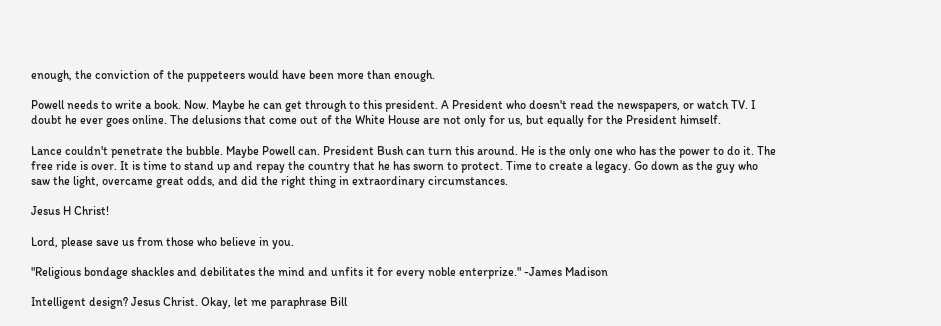enough, the conviction of the puppeteers would have been more than enough.

Powell needs to write a book. Now. Maybe he can get through to this president. A President who doesn't read the newspapers, or watch TV. I doubt he ever goes online. The delusions that come out of the White House are not only for us, but equally for the President himself.

Lance couldn't penetrate the bubble. Maybe Powell can. President Bush can turn this around. He is the only one who has the power to do it. The free ride is over. It is time to stand up and repay the country that he has sworn to protect. Time to create a legacy. Go down as the guy who saw the light, overcame great odds, and did the right thing in extraordinary circumstances.

Jesus H Christ!

Lord, please save us from those who believe in you.

"Religious bondage shackles and debilitates the mind and unfits it for every noble enterprize." -James Madison

Intelligent design? Jesus Christ. Okay, let me paraphrase Bill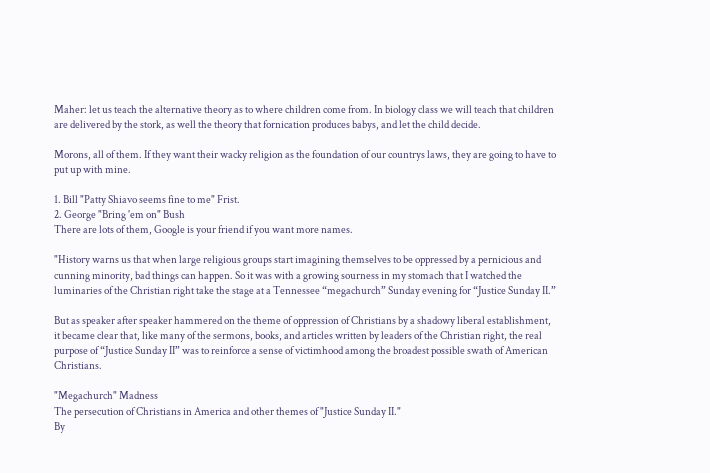Maher: let us teach the alternative theory as to where children come from. In biology class we will teach that children are delivered by the stork, as well the theory that fornication produces babys, and let the child decide.

Morons, all of them. If they want their wacky religion as the foundation of our countrys laws, they are going to have to put up with mine.

1. Bill "Patty Shiavo seems fine to me" Frist.
2. George "Bring 'em on" Bush
There are lots of them, Google is your friend if you want more names.

"History warns us that when large religious groups start imagining themselves to be oppressed by a pernicious and cunning minority, bad things can happen. So it was with a growing sourness in my stomach that I watched the luminaries of the Christian right take the stage at a Tennessee “megachurch” Sunday evening for “Justice Sunday II.”

But as speaker after speaker hammered on the theme of oppression of Christians by a shadowy liberal establishment, it became clear that, like many of the sermons, books, and articles written by leaders of the Christian right, the real purpose of “Justice Sunday II” was to reinforce a sense of victimhood among the broadest possible swath of American Christians.

"Megachurch" Madness
The persecution of Christians in America and other themes of "Justice Sunday II."
By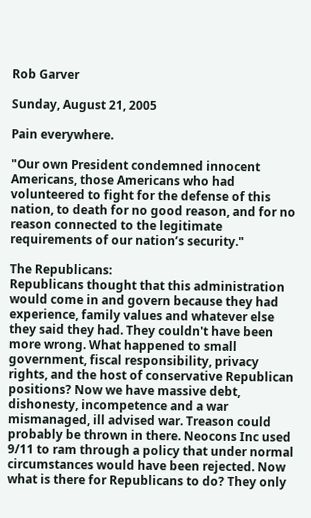Rob Garver

Sunday, August 21, 2005

Pain everywhere.

"Our own President condemned innocent Americans, those Americans who had volunteered to fight for the defense of this nation, to death for no good reason, and for no reason connected to the legitimate requirements of our nation’s security."

The Republicans:
Republicans thought that this administration would come in and govern because they had experience, family values and whatever else they said they had. They couldn't have been more wrong. What happened to small government, fiscal responsibility, privacy rights, and the host of conservative Republican positions? Now we have massive debt, dishonesty, incompetence and a war mismanaged, ill advised war. Treason could probably be thrown in there. Neocons Inc used 9/11 to ram through a policy that under normal circumstances would have been rejected. Now what is there for Republicans to do? They only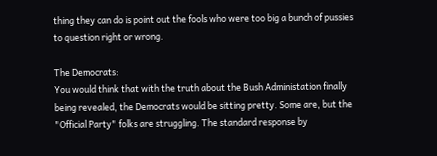thing they can do is point out the fools who were too big a bunch of pussies to question right or wrong.

The Democrats:
You would think that with the truth about the Bush Administation finally being revealed, the Democrats would be sitting pretty. Some are, but the "Official Party" folks are struggling. The standard response by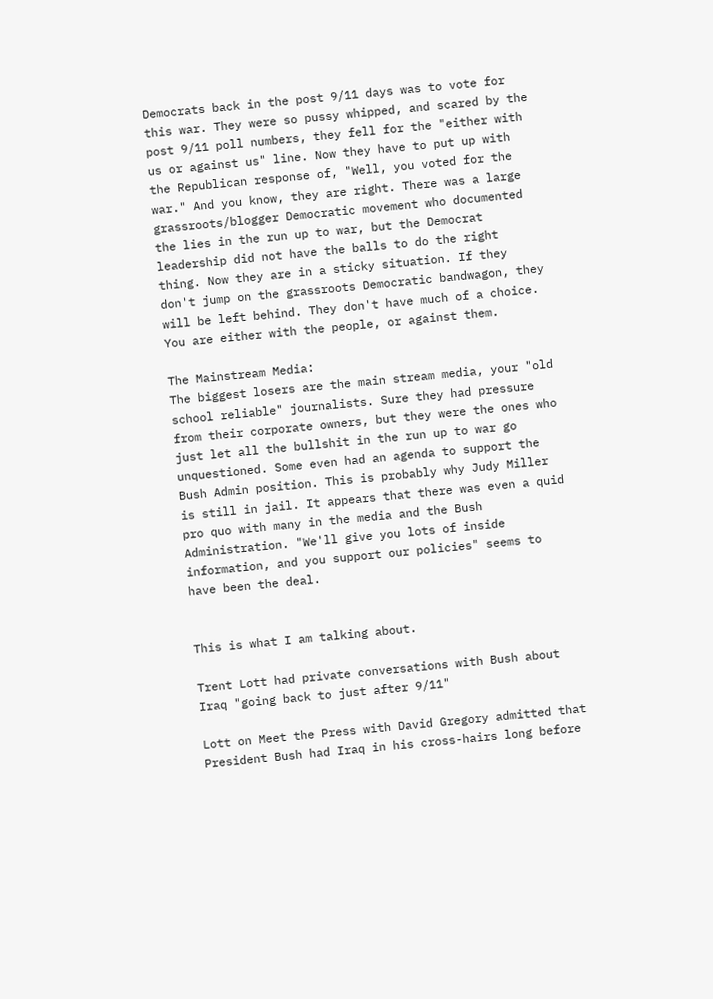Democrats back in the post 9/11 days was to vote for this war. They were so pussy whipped, and scared by the post 9/11 poll numbers, they fell for the "either with us or against us" line. Now they have to put up with the Republican response of, "Well, you voted for the war." And you know, they are right. There was a large grassroots/blogger Democratic movement who documented the lies in the run up to war, but the Democrat leadership did not have the balls to do the right thing. Now they are in a sticky situation. If they don't jump on the grassroots Democratic bandwagon, they will be left behind. They don't have much of a choice. You are either with the people, or against them.

The Mainstream Media:
The biggest losers are the main stream media, your "old school reliable" journalists. Sure they had pressure from their corporate owners, but they were the ones who just let all the bullshit in the run up to war go unquestioned. Some even had an agenda to support the Bush Admin position. This is probably why Judy Miller is still in jail. It appears that there was even a quid pro quo with many in the media and the Bush Administration. "We'll give you lots of inside information, and you support our policies" seems to have been the deal.


This is what I am talking about.

Trent Lott had private conversations with Bush about Iraq "going back to just after 9/11"

Lott on Meet the Press with David Gregory admitted that President Bush had Iraq in his cross-hairs long before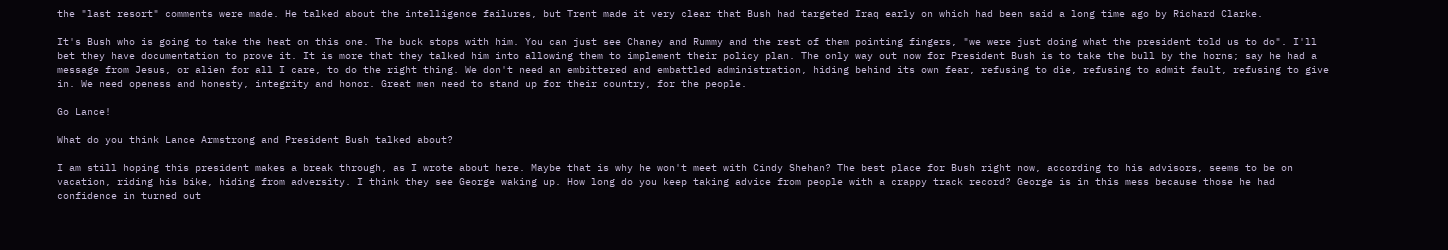the "last resort" comments were made. He talked about the intelligence failures, but Trent made it very clear that Bush had targeted Iraq early on which had been said a long time ago by Richard Clarke.

It's Bush who is going to take the heat on this one. The buck stops with him. You can just see Chaney and Rummy and the rest of them pointing fingers, "we were just doing what the president told us to do". I'll bet they have documentation to prove it. It is more that they talked him into allowing them to implement their policy plan. The only way out now for President Bush is to take the bull by the horns; say he had a message from Jesus, or alien for all I care, to do the right thing. We don't need an embittered and embattled administration, hiding behind its own fear, refusing to die, refusing to admit fault, refusing to give in. We need openess and honesty, integrity and honor. Great men need to stand up for their country, for the people.

Go Lance!

What do you think Lance Armstrong and President Bush talked about?

I am still hoping this president makes a break through, as I wrote about here. Maybe that is why he won't meet with Cindy Shehan? The best place for Bush right now, according to his advisors, seems to be on vacation, riding his bike, hiding from adversity. I think they see George waking up. How long do you keep taking advice from people with a crappy track record? George is in this mess because those he had confidence in turned out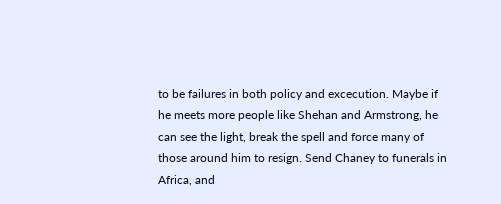to be failures in both policy and excecution. Maybe if he meets more people like Shehan and Armstrong, he can see the light, break the spell and force many of those around him to resign. Send Chaney to funerals in Africa, and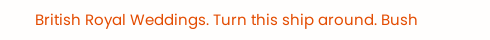British Royal Weddings. Turn this ship around. Bush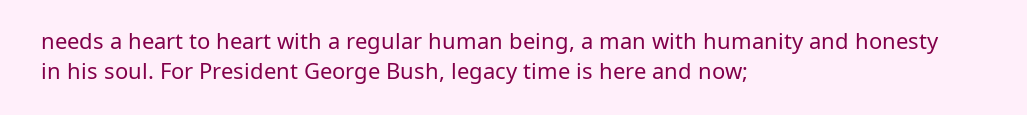needs a heart to heart with a regular human being, a man with humanity and honesty in his soul. For President George Bush, legacy time is here and now;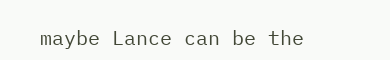maybe Lance can be the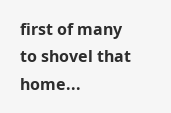first of many to shovel that home...